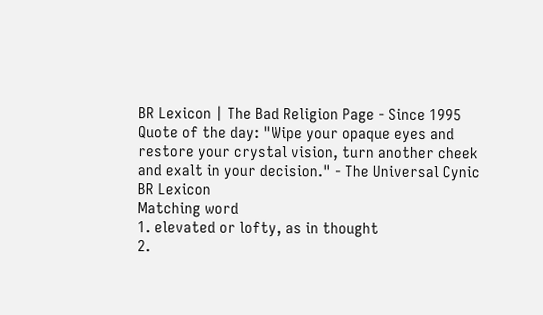BR Lexicon | The Bad Religion Page - Since 1995
Quote of the day: "Wipe your opaque eyes and restore your crystal vision, turn another cheek and exalt in your decision." - The Universal Cynic
BR Lexicon
Matching word
1. elevated or lofty, as in thought
2.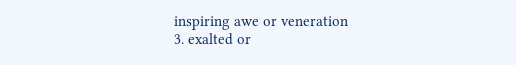inspiring awe or veneration
3. exalted or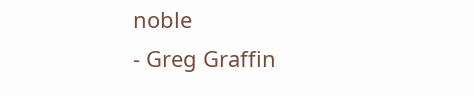noble
- Greg Graffin